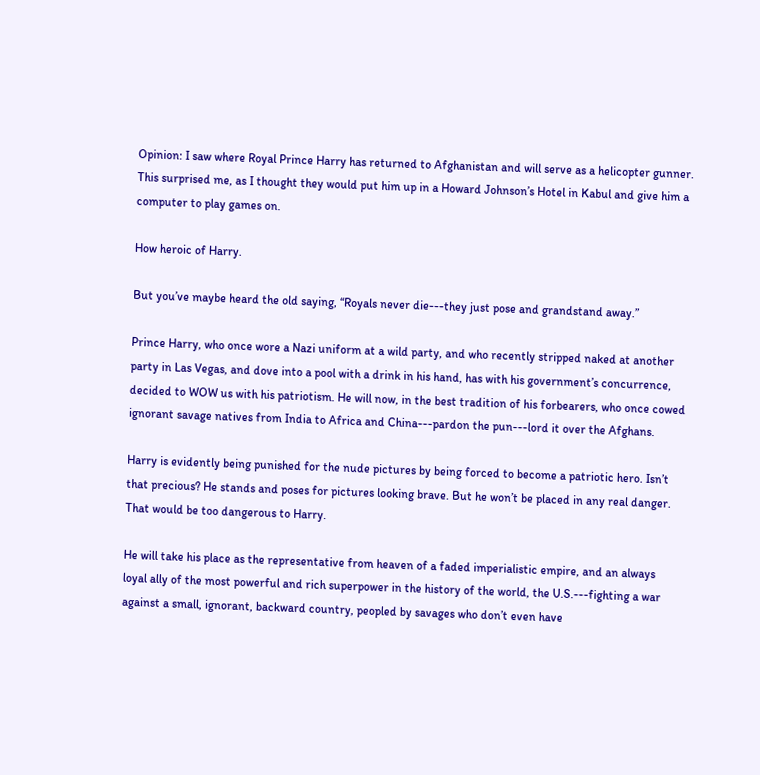Opinion: I saw where Royal Prince Harry has returned to Afghanistan and will serve as a helicopter gunner. This surprised me, as I thought they would put him up in a Howard Johnson’s Hotel in Kabul and give him a computer to play games on.

How heroic of Harry.

But you’ve maybe heard the old saying, “Royals never die---they just pose and grandstand away.”

Prince Harry, who once wore a Nazi uniform at a wild party, and who recently stripped naked at another party in Las Vegas, and dove into a pool with a drink in his hand, has with his government’s concurrence, decided to WOW us with his patriotism. He will now, in the best tradition of his forbearers, who once cowed ignorant savage natives from India to Africa and China---pardon the pun---lord it over the Afghans.

Harry is evidently being punished for the nude pictures by being forced to become a patriotic hero. Isn’t that precious? He stands and poses for pictures looking brave. But he won’t be placed in any real danger. That would be too dangerous to Harry.

He will take his place as the representative from heaven of a faded imperialistic empire, and an always  loyal ally of the most powerful and rich superpower in the history of the world, the U.S.---fighting a war against a small, ignorant, backward country, peopled by savages who don’t even have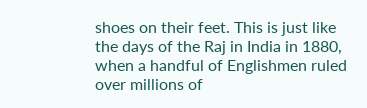shoes on their feet. This is just like the days of the Raj in India in 1880, when a handful of Englishmen ruled over millions of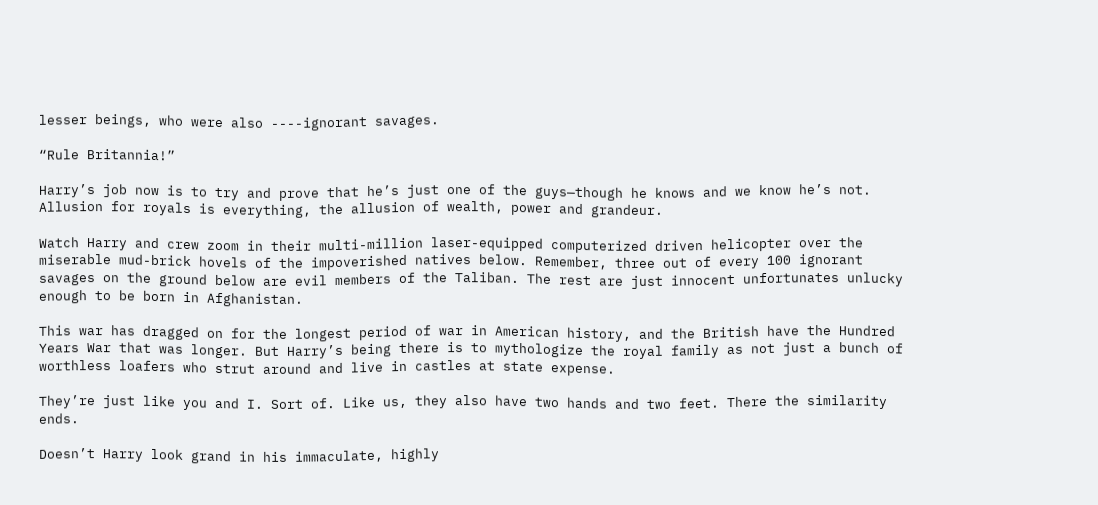lesser beings, who were also ----ignorant savages.

“Rule Britannia!”

Harry’s job now is to try and prove that he’s just one of the guys—though he knows and we know he’s not. Allusion for royals is everything, the allusion of wealth, power and grandeur.

Watch Harry and crew zoom in their multi-million laser-equipped computerized driven helicopter over the miserable mud-brick hovels of the impoverished natives below. Remember, three out of every 100 ignorant savages on the ground below are evil members of the Taliban. The rest are just innocent unfortunates unlucky enough to be born in Afghanistan.

This war has dragged on for the longest period of war in American history, and the British have the Hundred Years War that was longer. But Harry’s being there is to mythologize the royal family as not just a bunch of worthless loafers who strut around and live in castles at state expense.

They’re just like you and I. Sort of. Like us, they also have two hands and two feet. There the similarity ends.

Doesn’t Harry look grand in his immaculate, highly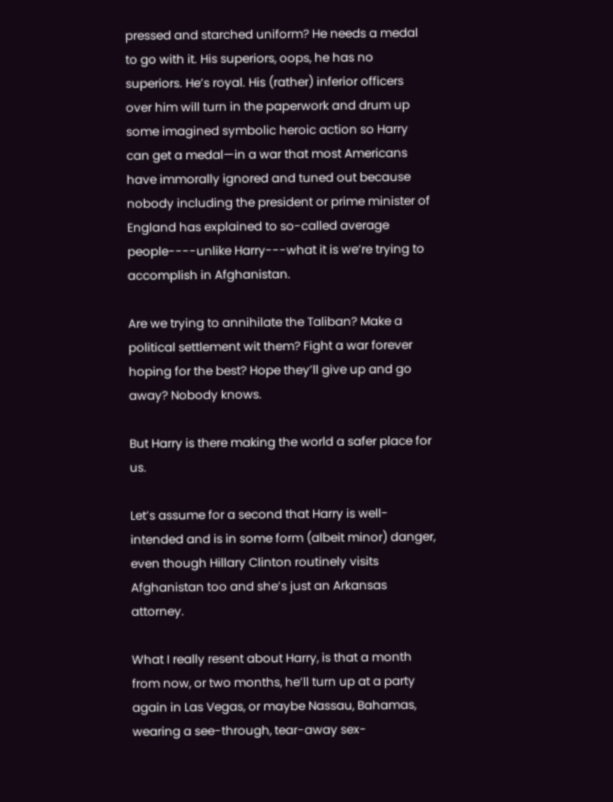pressed and starched uniform? He needs a medal to go with it. His superiors, oops, he has no superiors. He’s royal. His (rather) inferior officers over him will turn in the paperwork and drum up some imagined symbolic heroic action so Harry can get a medal—in a war that most Americans have immorally ignored and tuned out because nobody including the president or prime minister of England has explained to so-called average people----unlike Harry---what it is we’re trying to accomplish in Afghanistan.

Are we trying to annihilate the Taliban? Make a political settlement wit them? Fight a war forever hoping for the best? Hope they’ll give up and go away? Nobody knows.

But Harry is there making the world a safer place for us.

Let’s assume for a second that Harry is well-intended and is in some form (albeit minor) danger, even though Hillary Clinton routinely visits Afghanistan too and she’s just an Arkansas attorney.

What I really resent about Harry, is that a month from now, or two months, he’ll turn up at a party again in Las Vegas, or maybe Nassau, Bahamas, wearing a see-through, tear-away sex-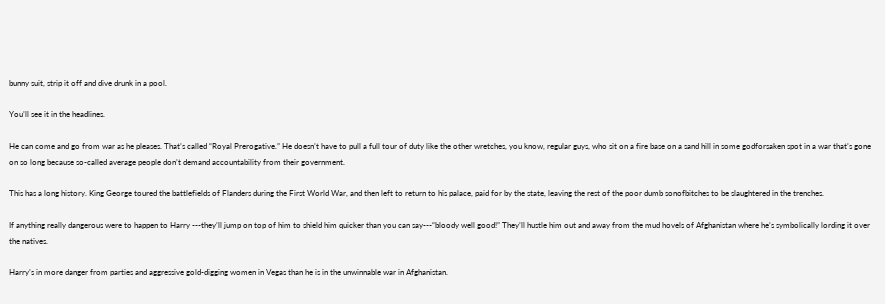bunny suit, strip it off and dive drunk in a pool.

You’ll see it in the headlines.

He can come and go from war as he pleases. That’s called “Royal Prerogative.” He doesn’t have to pull a full tour of duty like the other wretches, you know, regular guys, who sit on a fire base on a sand hill in some godforsaken spot in a war that’s gone on so long because so-called average people don’t demand accountability from their government.

This has a long history. King George toured the battlefields of Flanders during the First World War, and then left to return to his palace, paid for by the state, leaving the rest of the poor dumb sonofbitches to be slaughtered in the trenches.

If anything really dangerous were to happen to Harry ---they’ll jump on top of him to shield him quicker than you can say---“bloody well good!” They’ll hustle him out and away from the mud hovels of Afghanistan where he’s symbolically lording it over the natives.

Harry’s in more danger from parties and aggressive gold-digging women in Vegas than he is in the unwinnable war in Afghanistan.